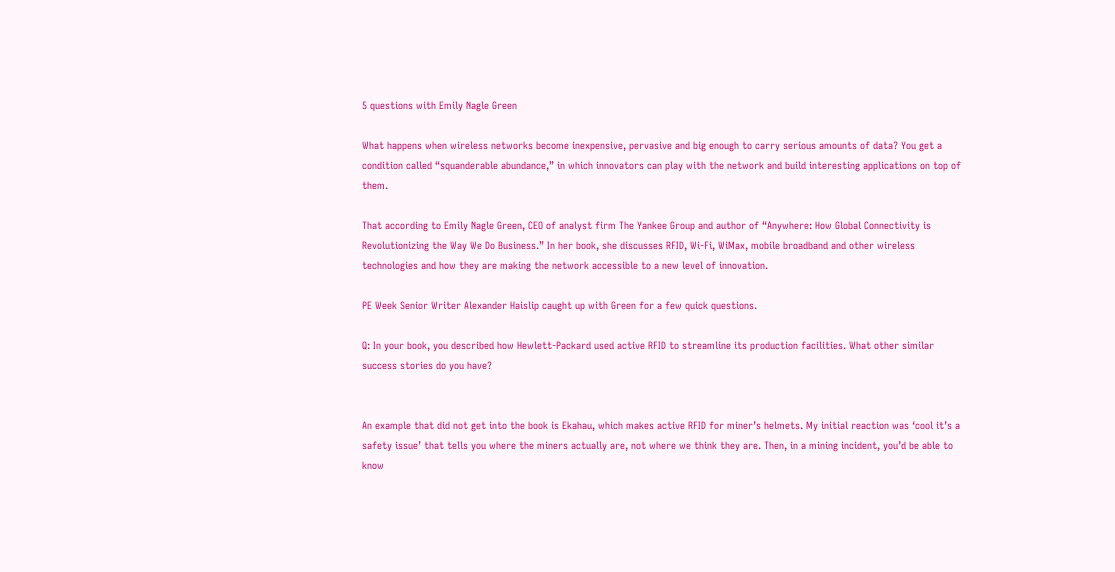5 questions with Emily Nagle Green

What happens when wireless networks become inexpensive, pervasive and big enough to carry serious amounts of data? You get a condition called “squanderable abundance,” in which innovators can play with the network and build interesting applications on top of them.

That according to Emily Nagle Green, CEO of analyst firm The Yankee Group and author of “Anywhere: How Global Connectivity is Revolutionizing the Way We Do Business.” In her book, she discusses RFID, Wi-Fi, WiMax, mobile broadband and other wireless technologies and how they are making the network accessible to a new level of innovation.

PE Week Senior Writer Alexander Haislip caught up with Green for a few quick questions.

Q: In your book, you described how Hewlett-Packard used active RFID to streamline its production facilities. What other similar success stories do you have?


An example that did not get into the book is Ekahau, which makes active RFID for miner’s helmets. My initial reaction was ‘cool it’s a safety issue’ that tells you where the miners actually are, not where we think they are. Then, in a mining incident, you’d be able to know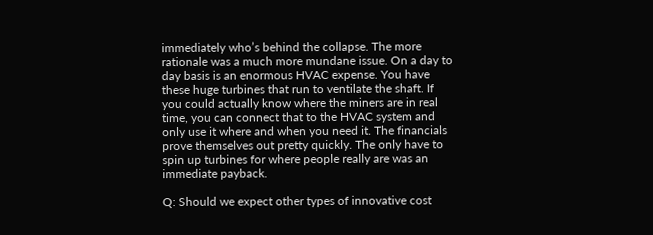immediately who’s behind the collapse. The more rationale was a much more mundane issue. On a day to day basis is an enormous HVAC expense. You have these huge turbines that run to ventilate the shaft. If you could actually know where the miners are in real time, you can connect that to the HVAC system and only use it where and when you need it. The financials prove themselves out pretty quickly. The only have to spin up turbines for where people really are was an immediate payback.

Q: Should we expect other types of innovative cost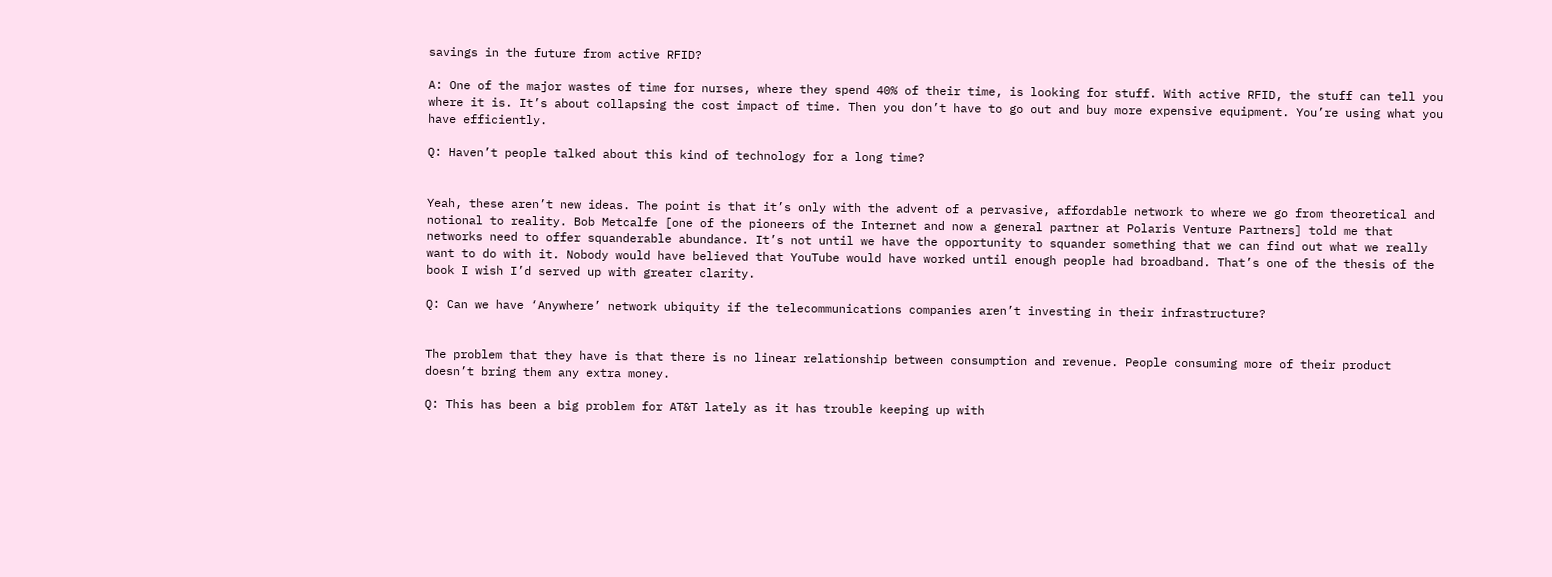savings in the future from active RFID?

A: One of the major wastes of time for nurses, where they spend 40% of their time, is looking for stuff. With active RFID, the stuff can tell you where it is. It’s about collapsing the cost impact of time. Then you don’t have to go out and buy more expensive equipment. You’re using what you have efficiently.

Q: Haven’t people talked about this kind of technology for a long time?


Yeah, these aren’t new ideas. The point is that it’s only with the advent of a pervasive, affordable network to where we go from theoretical and notional to reality. Bob Metcalfe [one of the pioneers of the Internet and now a general partner at Polaris Venture Partners] told me that networks need to offer squanderable abundance. It’s not until we have the opportunity to squander something that we can find out what we really want to do with it. Nobody would have believed that YouTube would have worked until enough people had broadband. That’s one of the thesis of the book I wish I’d served up with greater clarity.

Q: Can we have ‘Anywhere’ network ubiquity if the telecommunications companies aren’t investing in their infrastructure?


The problem that they have is that there is no linear relationship between consumption and revenue. People consuming more of their product doesn’t bring them any extra money.

Q: This has been a big problem for AT&T lately as it has trouble keeping up with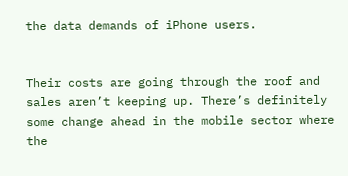the data demands of iPhone users.


Their costs are going through the roof and sales aren’t keeping up. There’s definitely some change ahead in the mobile sector where the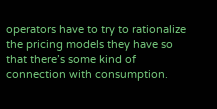operators have to try to rationalize the pricing models they have so that there’s some kind of connection with consumption.